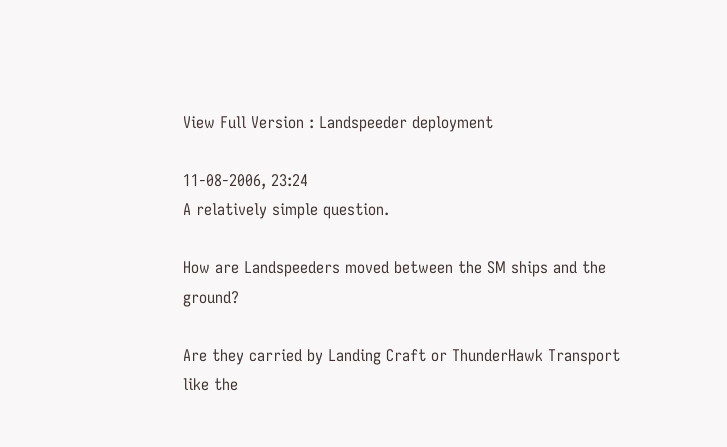View Full Version : Landspeeder deployment

11-08-2006, 23:24
A relatively simple question.

How are Landspeeders moved between the SM ships and the ground?

Are they carried by Landing Craft or ThunderHawk Transport like the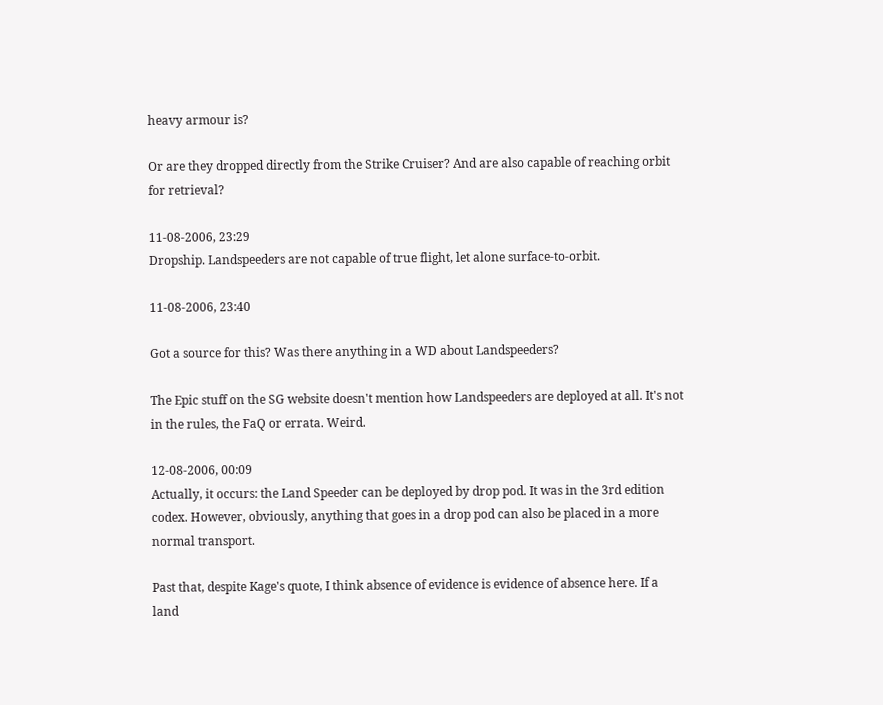heavy armour is?

Or are they dropped directly from the Strike Cruiser? And are also capable of reaching orbit for retrieval?

11-08-2006, 23:29
Dropship. Landspeeders are not capable of true flight, let alone surface-to-orbit.

11-08-2006, 23:40

Got a source for this? Was there anything in a WD about Landspeeders?

The Epic stuff on the SG website doesn't mention how Landspeeders are deployed at all. It's not in the rules, the FaQ or errata. Weird.

12-08-2006, 00:09
Actually, it occurs: the Land Speeder can be deployed by drop pod. It was in the 3rd edition codex. However, obviously, anything that goes in a drop pod can also be placed in a more normal transport.

Past that, despite Kage's quote, I think absence of evidence is evidence of absence here. If a land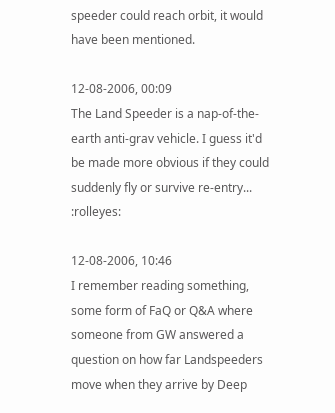speeder could reach orbit, it would have been mentioned.

12-08-2006, 00:09
The Land Speeder is a nap-of-the-earth anti-grav vehicle. I guess it'd be made more obvious if they could suddenly fly or survive re-entry... :rolleyes:

12-08-2006, 10:46
I remember reading something, some form of FaQ or Q&A where someone from GW answered a question on how far Landspeeders move when they arrive by Deep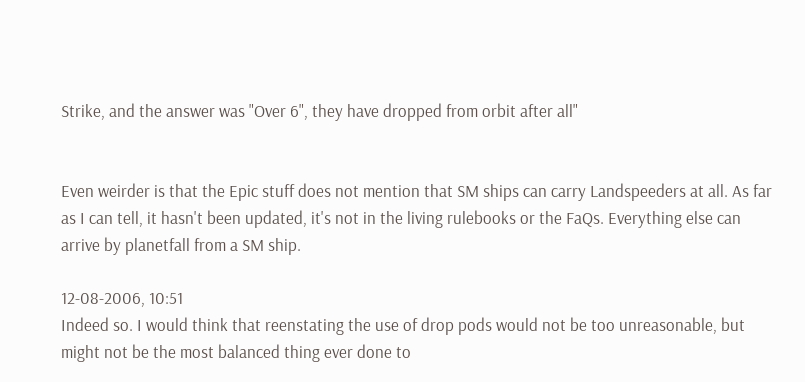Strike, and the answer was "Over 6", they have dropped from orbit after all"


Even weirder is that the Epic stuff does not mention that SM ships can carry Landspeeders at all. As far as I can tell, it hasn't been updated, it's not in the living rulebooks or the FaQs. Everything else can arrive by planetfall from a SM ship.

12-08-2006, 10:51
Indeed so. I would think that reenstating the use of drop pods would not be too unreasonable, but might not be the most balanced thing ever done to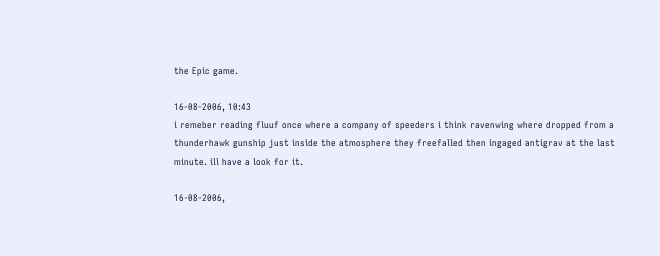the Epic game.

16-08-2006, 10:43
i remeber reading fluuf once where a company of speeders i think ravenwing where dropped from a thunderhawk gunship just inside the atmosphere they freefalled then ingaged antigrav at the last minute. ill have a look for it.

16-08-2006,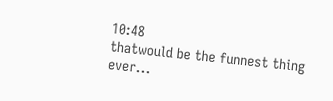10:48
thatwould be the funnest thing ever...